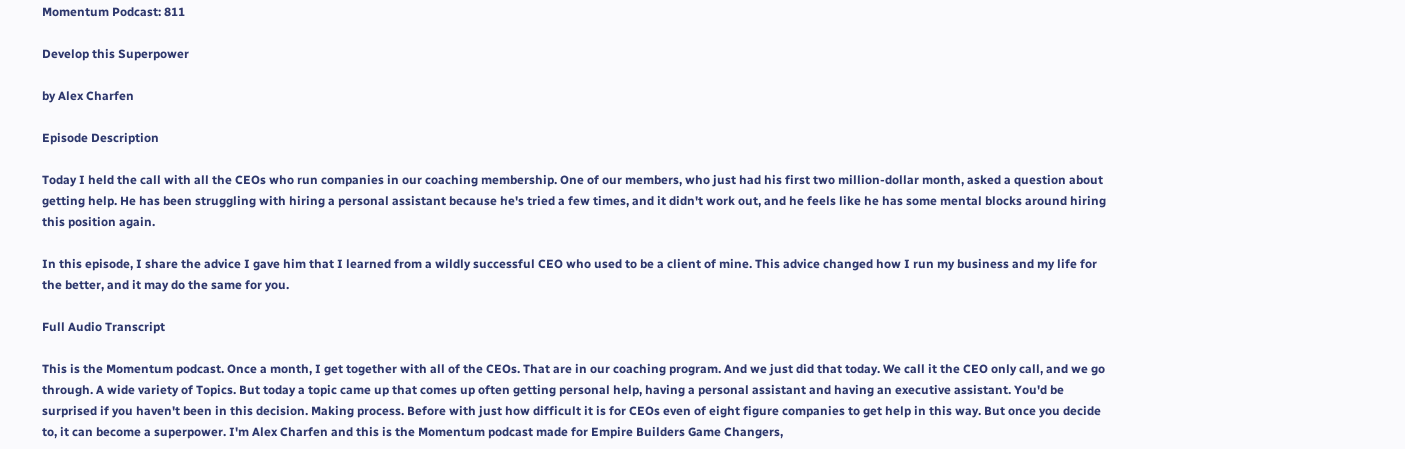Momentum Podcast: 811

Develop this Superpower

by Alex Charfen

Episode Description

Today I held the call with all the CEOs who run companies in our coaching membership. One of our members, who just had his first two million-dollar month, asked a question about getting help. He has been struggling with hiring a personal assistant because he's tried a few times, and it didn't work out, and he feels like he has some mental blocks around hiring this position again.

In this episode, I share the advice I gave him that I learned from a wildly successful CEO who used to be a client of mine. This advice changed how I run my business and my life for the better, and it may do the same for you.

Full Audio Transcript

This is the Momentum podcast. Once a month, I get together with all of the CEOs. That are in our coaching program. And we just did that today. We call it the CEO only call, and we go through. A wide variety of Topics. But today a topic came up that comes up often getting personal help, having a personal assistant and having an executive assistant. You'd be surprised if you haven't been in this decision. Making process. Before with just how difficult it is for CEOs even of eight figure companies to get help in this way. But once you decide to, it can become a superpower. I'm Alex Charfen and this is the Momentum podcast made for Empire Builders Game Changers,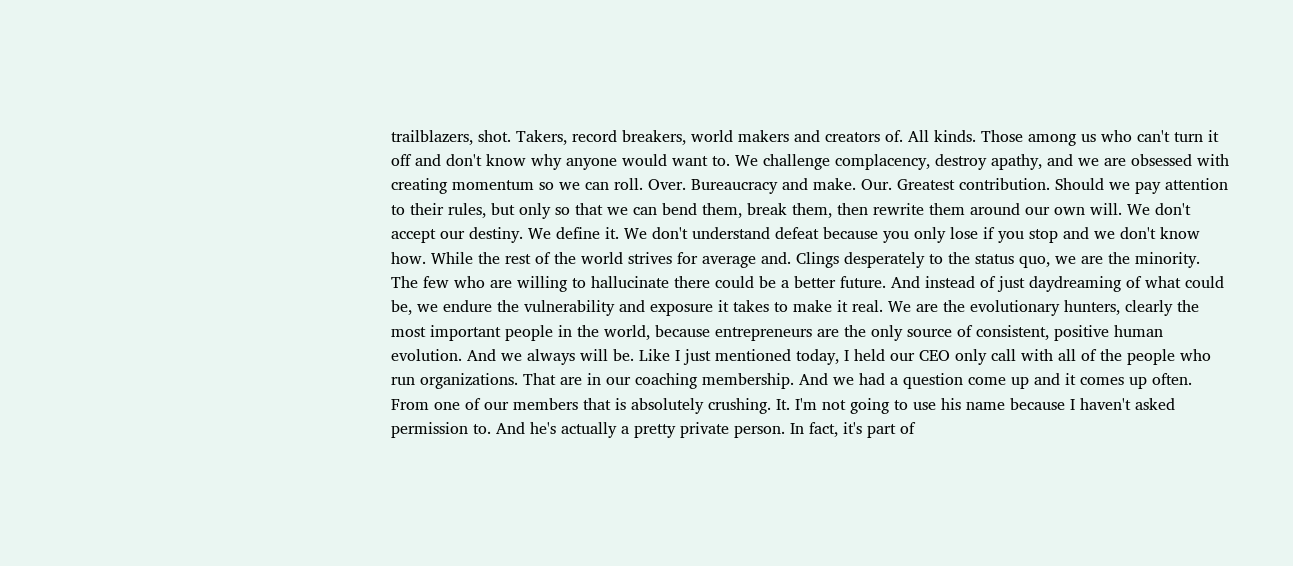trailblazers, shot. Takers, record breakers, world makers and creators of. All kinds. Those among us who can't turn it off and don't know why anyone would want to. We challenge complacency, destroy apathy, and we are obsessed with creating momentum so we can roll. Over. Bureaucracy and make. Our. Greatest contribution. Should we pay attention to their rules, but only so that we can bend them, break them, then rewrite them around our own will. We don't accept our destiny. We define it. We don't understand defeat because you only lose if you stop and we don't know how. While the rest of the world strives for average and. Clings desperately to the status quo, we are the minority. The few who are willing to hallucinate there could be a better future. And instead of just daydreaming of what could be, we endure the vulnerability and exposure it takes to make it real. We are the evolutionary hunters, clearly the most important people in the world, because entrepreneurs are the only source of consistent, positive human evolution. And we always will be. Like I just mentioned today, I held our CEO only call with all of the people who run organizations. That are in our coaching membership. And we had a question come up and it comes up often. From one of our members that is absolutely crushing. It. I'm not going to use his name because I haven't asked permission to. And he's actually a pretty private person. In fact, it's part of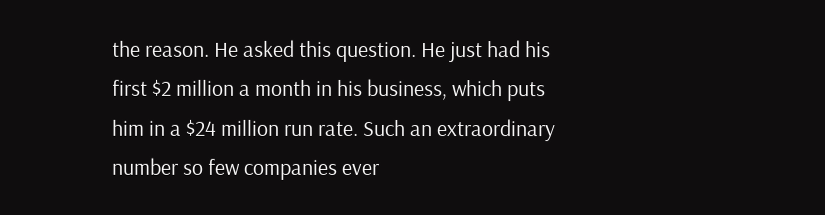the reason. He asked this question. He just had his first $2 million a month in his business, which puts him in a $24 million run rate. Such an extraordinary number so few companies ever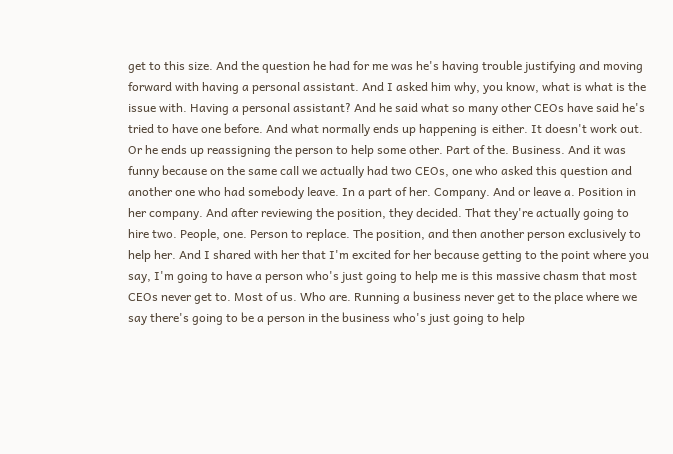get to this size. And the question he had for me was he's having trouble justifying and moving forward with having a personal assistant. And I asked him why, you know, what is what is the issue with. Having a personal assistant? And he said what so many other CEOs have said he's tried to have one before. And what normally ends up happening is either. It doesn't work out. Or he ends up reassigning the person to help some other. Part of the. Business. And it was funny because on the same call we actually had two CEOs, one who asked this question and another one who had somebody leave. In a part of her. Company. And or leave a. Position in her company. And after reviewing the position, they decided. That they're actually going to hire two. People, one. Person to replace. The position, and then another person exclusively to help her. And I shared with her that I'm excited for her because getting to the point where you say, I'm going to have a person who's just going to help me is this massive chasm that most CEOs never get to. Most of us. Who are. Running a business never get to the place where we say there's going to be a person in the business who's just going to help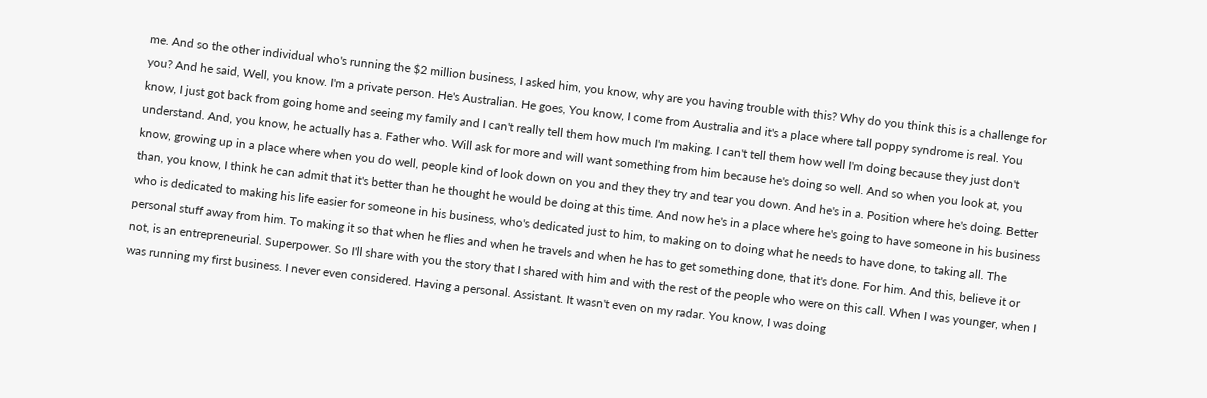me. And so the other individual who's running the $2 million business, I asked him, you know, why are you having trouble with this? Why do you think this is a challenge for you? And he said, Well, you know. I'm a private person. He's Australian. He goes, You know, I come from Australia and it's a place where tall poppy syndrome is real. You know, I just got back from going home and seeing my family and I can't really tell them how much I'm making. I can't tell them how well I'm doing because they just don't understand. And, you know, he actually has a. Father who. Will ask for more and will want something from him because he's doing so well. And so when you look at, you know, growing up in a place where when you do well, people kind of look down on you and they they try and tear you down. And he's in a. Position where he's doing. Better than, you know, I think he can admit that it's better than he thought he would be doing at this time. And now he's in a place where he's going to have someone in his business who is dedicated to making his life easier for someone in his business, who's dedicated just to him, to making on to doing what he needs to have done, to taking all. The personal stuff away from him. To making it so that when he flies and when he travels and when he has to get something done, that it's done. For him. And this, believe it or not, is an entrepreneurial. Superpower. So I'll share with you the story that I shared with him and with the rest of the people who were on this call. When I was younger, when I was running my first business. I never even considered. Having a personal. Assistant. It wasn't even on my radar. You know, I was doing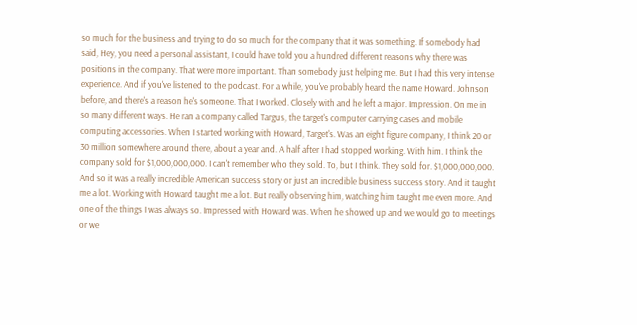so much for the business and trying to do so much for the company that it was something. If somebody had said, Hey, you need a personal assistant, I could have told you a hundred different reasons why there was positions in the company. That were more important. Than somebody just helping me. But I had this very intense experience. And if you've listened to the podcast. For a while, you've probably heard the name Howard. Johnson before, and there's a reason he's someone. That I worked. Closely with and he left a major. Impression. On me in so many different ways. He ran a company called Targus, the target's computer carrying cases and mobile computing accessories. When I started working with Howard, Target's. Was an eight figure company, I think 20 or 30 million somewhere around there, about a year and. A half after I had stopped working. With him. I think the company sold for $1,000,000,000. I can't remember who they sold. To, but I think. They sold for. $1,000,000,000. And so it was a really incredible American success story or just an incredible business success story. And it taught me a lot. Working with Howard taught me a lot. But really observing him, watching him taught me even more. And one of the things I was always so. Impressed with Howard was. When he showed up and we would go to meetings or we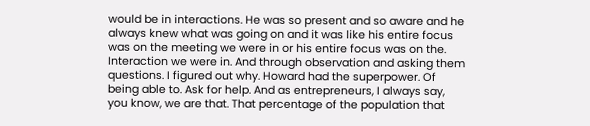would be in interactions. He was so present and so aware and he always knew what was going on and it was like his entire focus was on the meeting we were in or his entire focus was on the. Interaction we were in. And through observation and asking them questions. I figured out why. Howard had the superpower. Of being able to. Ask for help. And as entrepreneurs, I always say, you know, we are that. That percentage of the population that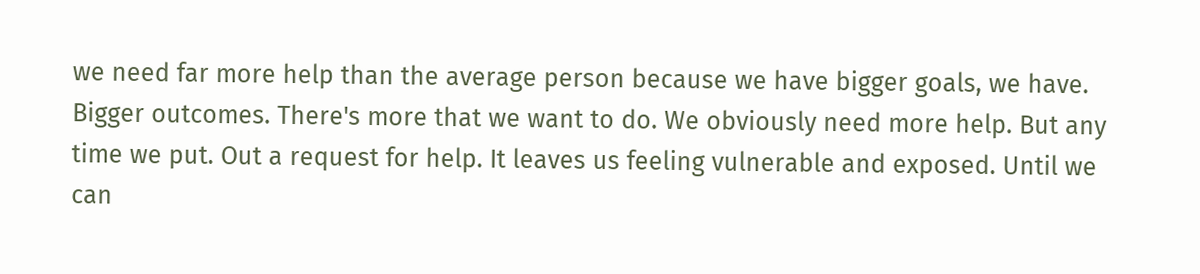we need far more help than the average person because we have bigger goals, we have. Bigger outcomes. There's more that we want to do. We obviously need more help. But any time we put. Out a request for help. It leaves us feeling vulnerable and exposed. Until we can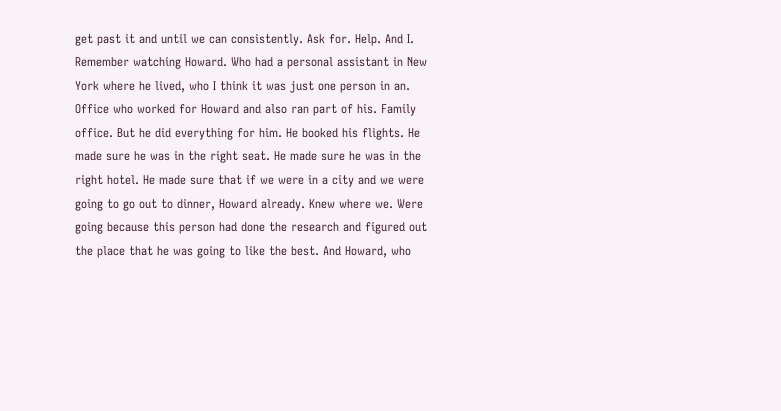get past it and until we can consistently. Ask for. Help. And I. Remember watching Howard. Who had a personal assistant in New York where he lived, who I think it was just one person in an. Office who worked for Howard and also ran part of his. Family office. But he did everything for him. He booked his flights. He made sure he was in the right seat. He made sure he was in the right hotel. He made sure that if we were in a city and we were going to go out to dinner, Howard already. Knew where we. Were going because this person had done the research and figured out the place that he was going to like the best. And Howard, who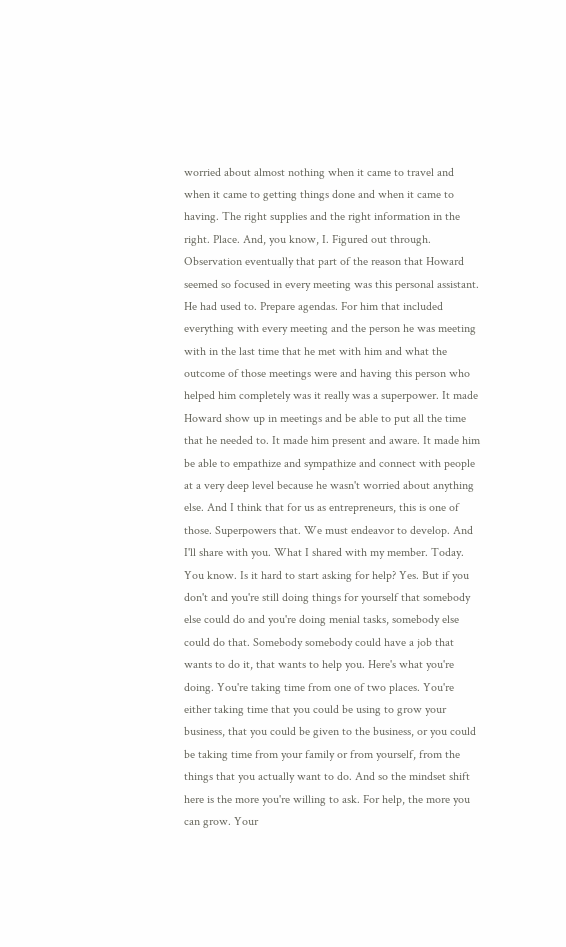worried about almost nothing when it came to travel and when it came to getting things done and when it came to having. The right supplies and the right information in the right. Place. And, you know, I. Figured out through. Observation eventually that part of the reason that Howard seemed so focused in every meeting was this personal assistant. He had used to. Prepare agendas. For him that included everything with every meeting and the person he was meeting with in the last time that he met with him and what the outcome of those meetings were and having this person who helped him completely was it really was a superpower. It made Howard show up in meetings and be able to put all the time that he needed to. It made him present and aware. It made him be able to empathize and sympathize and connect with people at a very deep level because he wasn't worried about anything else. And I think that for us as entrepreneurs, this is one of those. Superpowers that. We must endeavor to develop. And I'll share with you. What I shared with my member. Today. You know. Is it hard to start asking for help? Yes. But if you don't and you're still doing things for yourself that somebody else could do and you're doing menial tasks, somebody else could do that. Somebody somebody could have a job that wants to do it, that wants to help you. Here's what you're doing. You're taking time from one of two places. You're either taking time that you could be using to grow your business, that you could be given to the business, or you could be taking time from your family or from yourself, from the things that you actually want to do. And so the mindset shift here is the more you're willing to ask. For help, the more you can grow. Your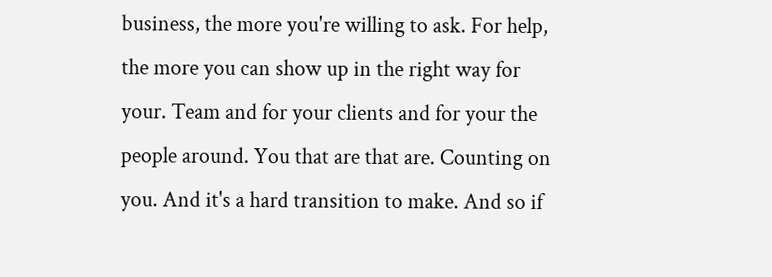business, the more you're willing to ask. For help, the more you can show up in the right way for your. Team and for your clients and for your the people around. You that are that are. Counting on you. And it's a hard transition to make. And so if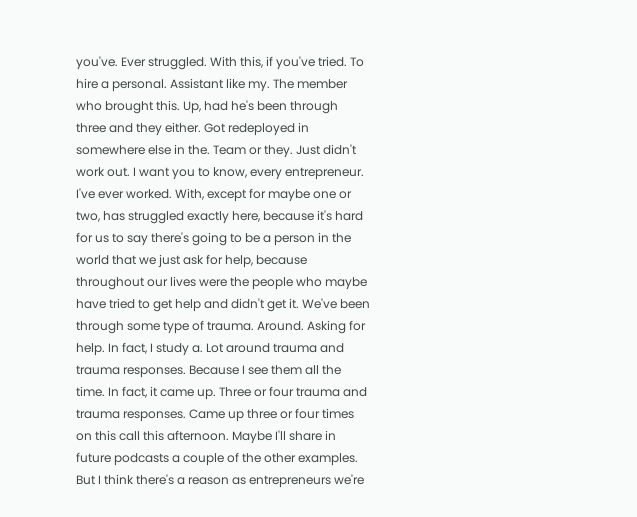you've. Ever struggled. With this, if you've tried. To hire a personal. Assistant like my. The member who brought this. Up, had he's been through three and they either. Got redeployed in somewhere else in the. Team or they. Just didn't work out. I want you to know, every entrepreneur. I've ever worked. With, except for maybe one or two, has struggled exactly here, because it's hard for us to say there's going to be a person in the world that we just ask for help, because throughout our lives were the people who maybe have tried to get help and didn't get it. We've been through some type of trauma. Around. Asking for help. In fact, I study a. Lot around trauma and trauma responses. Because I see them all the time. In fact, it came up. Three or four trauma and trauma responses. Came up three or four times on this call this afternoon. Maybe I'll share in future podcasts a couple of the other examples. But I think there's a reason as entrepreneurs we're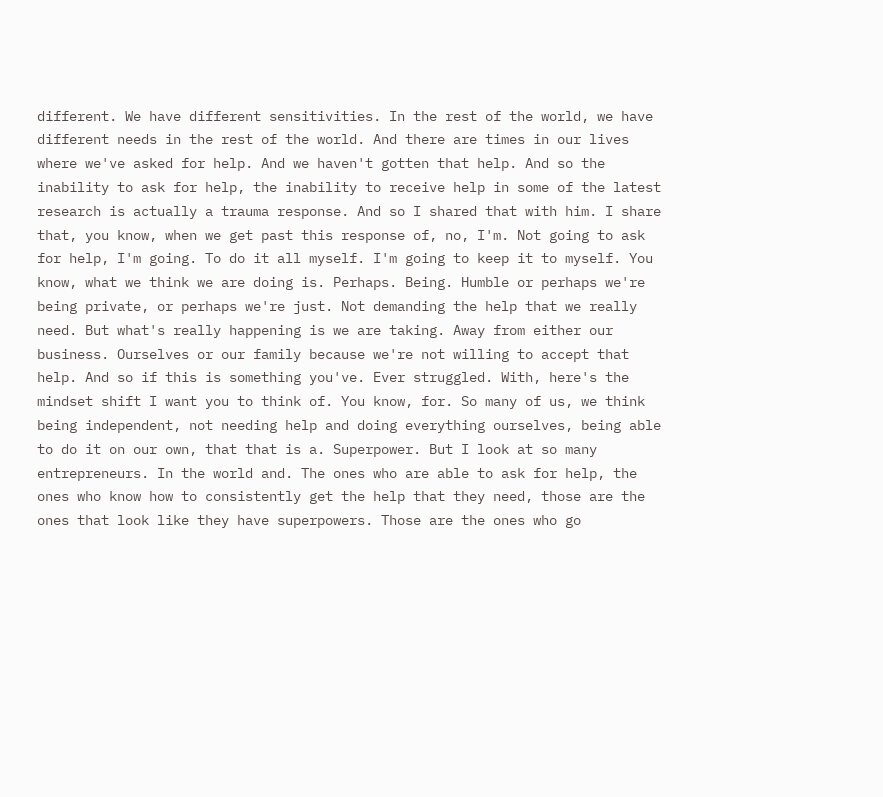different. We have different sensitivities. In the rest of the world, we have different needs in the rest of the world. And there are times in our lives where we've asked for help. And we haven't gotten that help. And so the inability to ask for help, the inability to receive help in some of the latest research is actually a trauma response. And so I shared that with him. I share that, you know, when we get past this response of, no, I'm. Not going to ask for help, I'm going. To do it all myself. I'm going to keep it to myself. You know, what we think we are doing is. Perhaps. Being. Humble or perhaps we're being private, or perhaps we're just. Not demanding the help that we really need. But what's really happening is we are taking. Away from either our business. Ourselves or our family because we're not willing to accept that help. And so if this is something you've. Ever struggled. With, here's the mindset shift I want you to think of. You know, for. So many of us, we think being independent, not needing help and doing everything ourselves, being able to do it on our own, that that is a. Superpower. But I look at so many entrepreneurs. In the world and. The ones who are able to ask for help, the ones who know how to consistently get the help that they need, those are the ones that look like they have superpowers. Those are the ones who go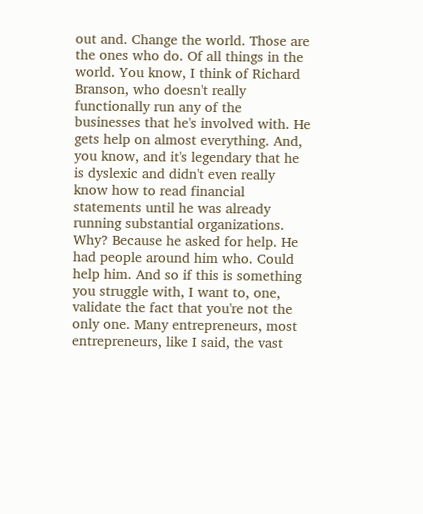out and. Change the world. Those are the ones who do. Of all things in the world. You know, I think of Richard Branson, who doesn't really functionally run any of the businesses that he's involved with. He gets help on almost everything. And, you know, and it's legendary that he is dyslexic and didn't even really know how to read financial statements until he was already running substantial organizations. Why? Because he asked for help. He had people around him who. Could help him. And so if this is something you struggle with, I want to, one, validate the fact that you're not the only one. Many entrepreneurs, most entrepreneurs, like I said, the vast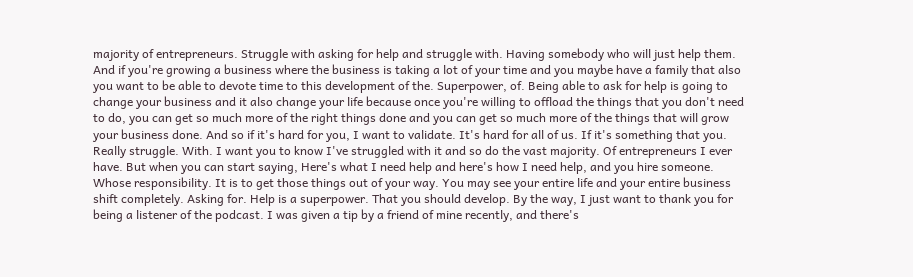majority of entrepreneurs. Struggle with asking for help and struggle with. Having somebody who will just help them. And if you're growing a business where the business is taking a lot of your time and you maybe have a family that also you want to be able to devote time to this development of the. Superpower, of. Being able to ask for help is going to change your business and it also change your life because once you're willing to offload the things that you don't need to do, you can get so much more of the right things done and you can get so much more of the things that will grow your business done. And so if it's hard for you, I want to validate. It's hard for all of us. If it's something that you. Really struggle. With. I want you to know I've struggled with it and so do the vast majority. Of entrepreneurs I ever have. But when you can start saying, Here's what I need help and here's how I need help, and you hire someone. Whose responsibility. It is to get those things out of your way. You may see your entire life and your entire business shift completely. Asking for. Help is a superpower. That you should develop. By the way, I just want to thank you for being a listener of the podcast. I was given a tip by a friend of mine recently, and there's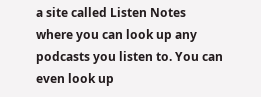a site called Listen Notes where you can look up any podcasts you listen to. You can even look up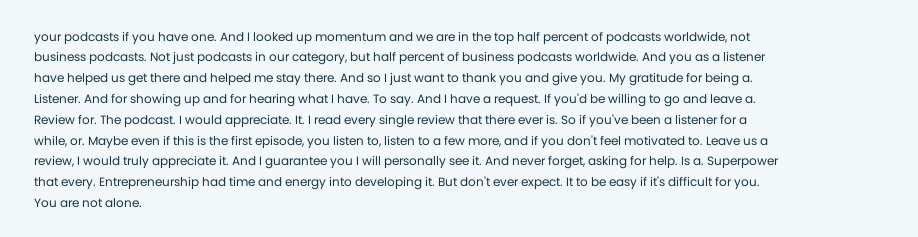your podcasts if you have one. And I looked up momentum and we are in the top half percent of podcasts worldwide, not business podcasts. Not just podcasts in our category, but half percent of business podcasts worldwide. And you as a listener have helped us get there and helped me stay there. And so I just want to thank you and give you. My gratitude for being a. Listener. And for showing up and for hearing what I have. To say. And I have a request. If you'd be willing to go and leave a. Review for. The podcast. I would appreciate. It. I read every single review that there ever is. So if you've been a listener for a while, or. Maybe even if this is the first episode, you listen to, listen to a few more, and if you don't feel motivated to. Leave us a review, I would truly appreciate it. And I guarantee you I will personally see it. And never forget, asking for help. Is a. Superpower that every. Entrepreneurship had time and energy into developing it. But don't ever expect. It to be easy if it's difficult for you. You are not alone.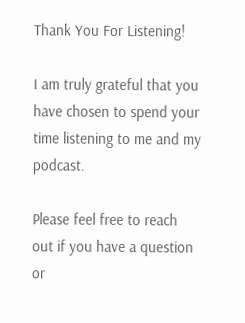Thank You For Listening!

I am truly grateful that you have chosen to spend your time listening to me and my podcast.

Please feel free to reach out if you have a question or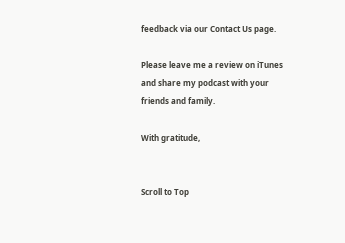feedback via our Contact Us page.

Please leave me a review on iTunes and share my podcast with your friends and family.

With gratitude,


Scroll to Top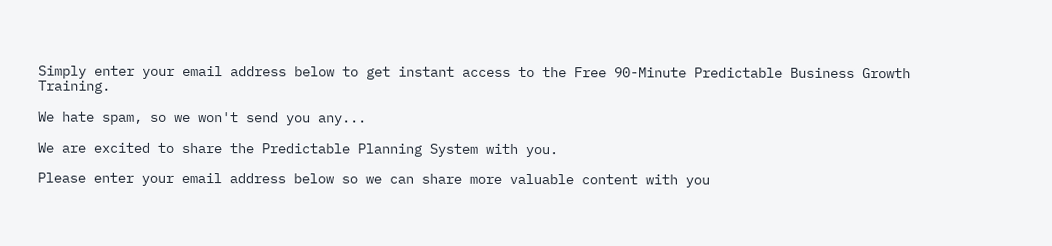Simply enter your email address below to get instant access to the Free 90-Minute Predictable Business Growth Training.

We hate spam, so we won't send you any...

We are excited to share the Predictable Planning System with you.

Please enter your email address below so we can share more valuable content with you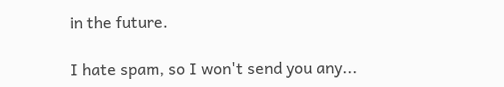in the future.

I hate spam, so I won't send you any...